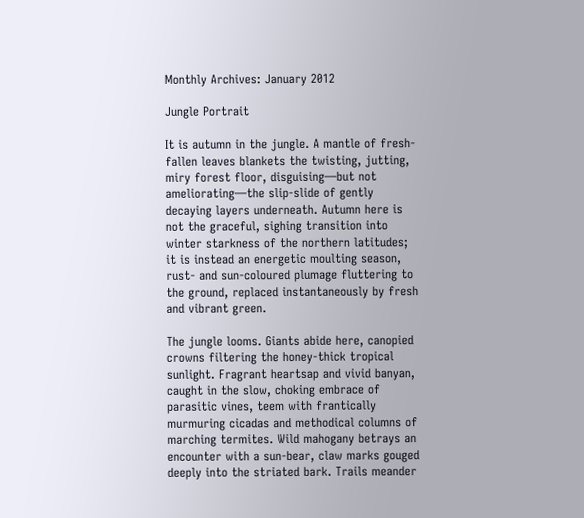Monthly Archives: January 2012

Jungle Portrait

It is autumn in the jungle. A mantle of fresh-fallen leaves blankets the twisting, jutting, miry forest floor, disguising—but not ameliorating—the slip-slide of gently decaying layers underneath. Autumn here is not the graceful, sighing transition into winter starkness of the northern latitudes; it is instead an energetic moulting season, rust- and sun-coloured plumage fluttering to the ground, replaced instantaneously by fresh and vibrant green.

The jungle looms. Giants abide here, canopied crowns filtering the honey-thick tropical sunlight. Fragrant heartsap and vivid banyan, caught in the slow, choking embrace of parasitic vines, teem with frantically murmuring cicadas and methodical columns of marching termites. Wild mahogany betrays an encounter with a sun-bear, claw marks gouged deeply into the striated bark. Trails meander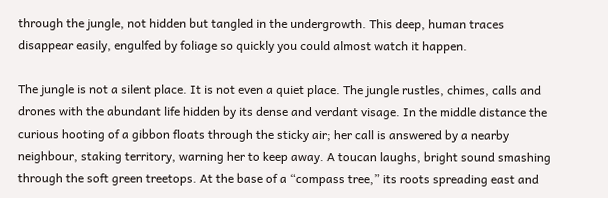through the jungle, not hidden but tangled in the undergrowth. This deep, human traces disappear easily, engulfed by foliage so quickly you could almost watch it happen.

The jungle is not a silent place. It is not even a quiet place. The jungle rustles, chimes, calls and drones with the abundant life hidden by its dense and verdant visage. In the middle distance the curious hooting of a gibbon floats through the sticky air; her call is answered by a nearby neighbour, staking territory, warning her to keep away. A toucan laughs, bright sound smashing through the soft green treetops. At the base of a “compass tree,” its roots spreading east and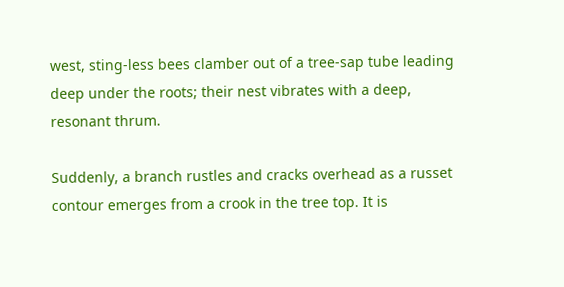west, sting-less bees clamber out of a tree-sap tube leading deep under the roots; their nest vibrates with a deep, resonant thrum.

Suddenly, a branch rustles and cracks overhead as a russet contour emerges from a crook in the tree top. It is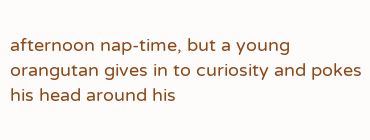afternoon nap-time, but a young orangutan gives in to curiosity and pokes his head around his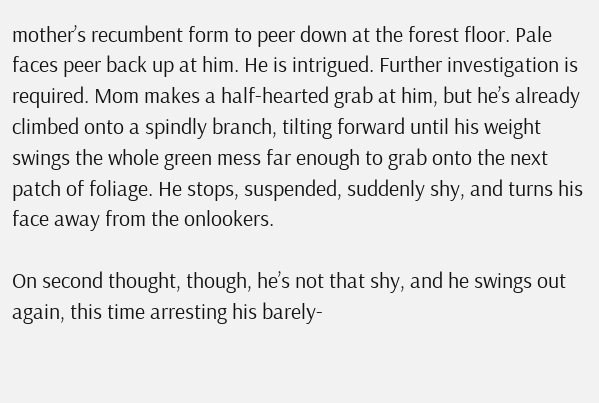mother’s recumbent form to peer down at the forest floor. Pale faces peer back up at him. He is intrigued. Further investigation is required. Mom makes a half-hearted grab at him, but he’s already climbed onto a spindly branch, tilting forward until his weight swings the whole green mess far enough to grab onto the next patch of foliage. He stops, suspended, suddenly shy, and turns his face away from the onlookers.

On second thought, though, he’s not that shy, and he swings out again, this time arresting his barely-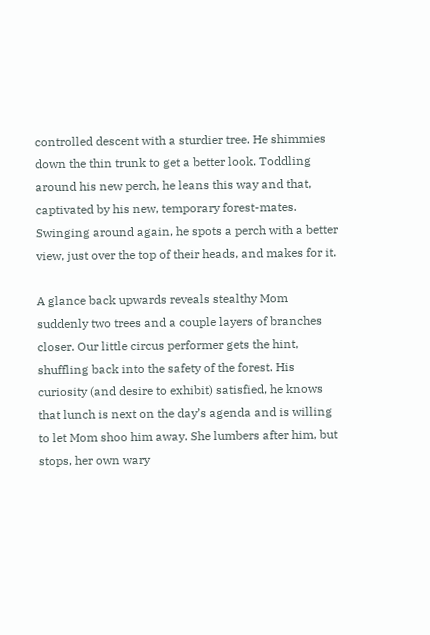controlled descent with a sturdier tree. He shimmies down the thin trunk to get a better look. Toddling around his new perch, he leans this way and that, captivated by his new, temporary forest-mates. Swinging around again, he spots a perch with a better view, just over the top of their heads, and makes for it.

A glance back upwards reveals stealthy Mom suddenly two trees and a couple layers of branches closer. Our little circus performer gets the hint, shuffling back into the safety of the forest. His curiosity (and desire to exhibit) satisfied, he knows that lunch is next on the day’s agenda and is willing to let Mom shoo him away. She lumbers after him, but stops, her own wary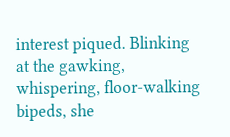interest piqued. Blinking at the gawking, whispering, floor-walking bipeds, she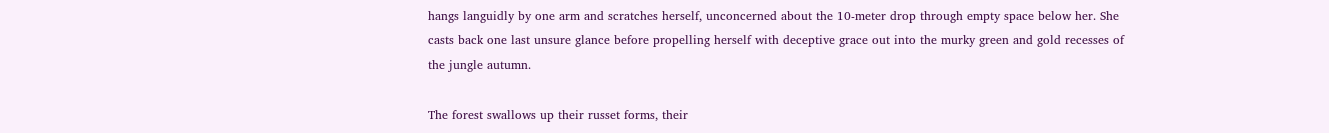hangs languidly by one arm and scratches herself, unconcerned about the 10-meter drop through empty space below her. She casts back one last unsure glance before propelling herself with deceptive grace out into the murky green and gold recesses of the jungle autumn.

The forest swallows up their russet forms, their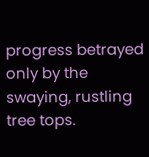progress betrayed only by the swaying, rustling tree tops.